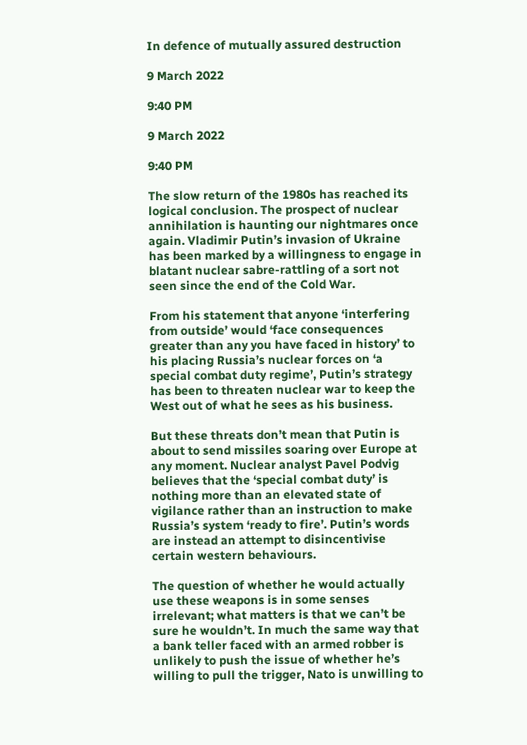In defence of mutually assured destruction

9 March 2022

9:40 PM

9 March 2022

9:40 PM

The slow return of the 1980s has reached its logical conclusion. The prospect of nuclear annihilation is haunting our nightmares once again. Vladimir Putin’s invasion of Ukraine has been marked by a willingness to engage in blatant nuclear sabre-rattling of a sort not seen since the end of the Cold War.

From his statement that anyone ‘interfering from outside’ would ‘face consequences greater than any you have faced in history’ to his placing Russia’s nuclear forces on ‘a special combat duty regime’, Putin’s strategy has been to threaten nuclear war to keep the West out of what he sees as his business.

But these threats don’t mean that Putin is about to send missiles soaring over Europe at any moment. Nuclear analyst Pavel Podvig believes that the ‘special combat duty’ is nothing more than an elevated state of vigilance rather than an instruction to make Russia’s system ‘ready to fire’. Putin’s words are instead an attempt to disincentivise certain western behaviours.

The question of whether he would actually use these weapons is in some senses irrelevant; what matters is that we can’t be sure he wouldn’t. In much the same way that a bank teller faced with an armed robber is unlikely to push the issue of whether he’s willing to pull the trigger, Nato is unwilling to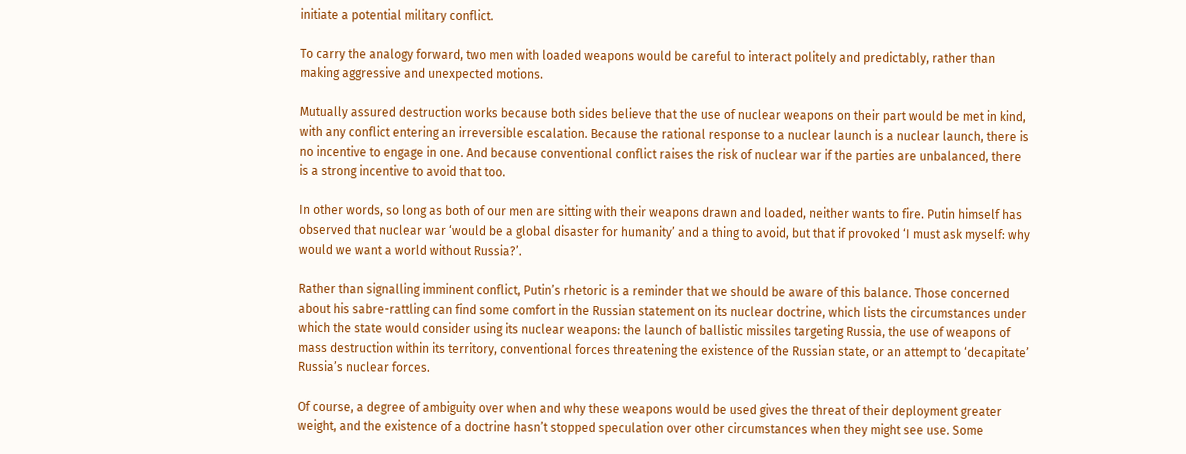initiate a potential military conflict.

To carry the analogy forward, two men with loaded weapons would be careful to interact politely and predictably, rather than making aggressive and unexpected motions.

Mutually assured destruction works because both sides believe that the use of nuclear weapons on their part would be met in kind, with any conflict entering an irreversible escalation. Because the rational response to a nuclear launch is a nuclear launch, there is no incentive to engage in one. And because conventional conflict raises the risk of nuclear war if the parties are unbalanced, there is a strong incentive to avoid that too.

In other words, so long as both of our men are sitting with their weapons drawn and loaded, neither wants to fire. Putin himself has observed that nuclear war ‘would be a global disaster for humanity’ and a thing to avoid, but that if provoked ‘I must ask myself: why would we want a world without Russia?’.

Rather than signalling imminent conflict, Putin’s rhetoric is a reminder that we should be aware of this balance. Those concerned about his sabre-rattling can find some comfort in the Russian statement on its nuclear doctrine, which lists the circumstances under which the state would consider using its nuclear weapons: the launch of ballistic missiles targeting Russia, the use of weapons of mass destruction within its territory, conventional forces threatening the existence of the Russian state, or an attempt to ‘decapitate’ Russia’s nuclear forces.

Of course, a degree of ambiguity over when and why these weapons would be used gives the threat of their deployment greater weight, and the existence of a doctrine hasn’t stopped speculation over other circumstances when they might see use. Some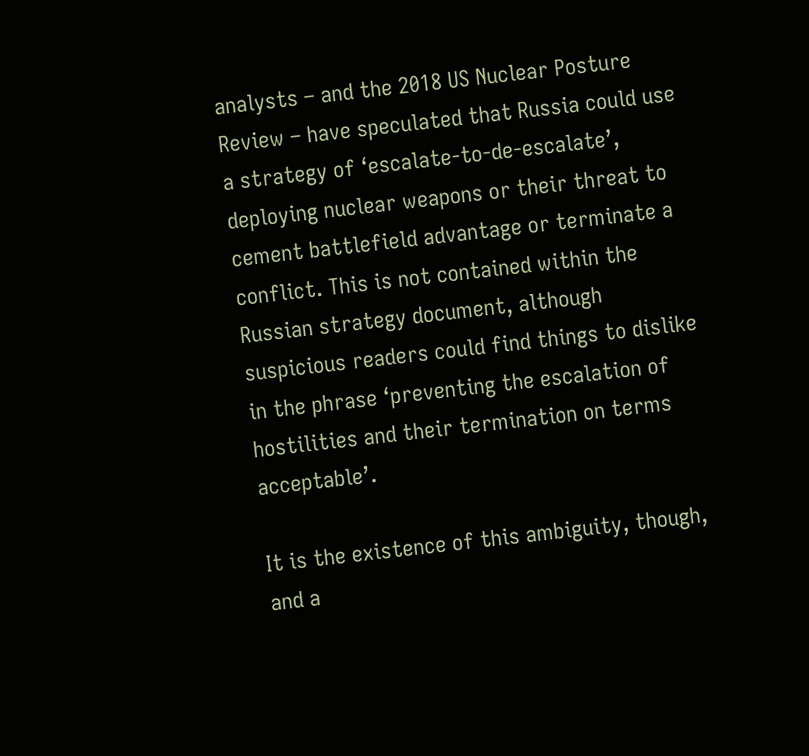analysts – and the 2018 US Nuclear Posture Review – have speculated that Russia could use a strategy of ‘escalate-to-de-escalate’, deploying nuclear weapons or their threat to cement battlefield advantage or terminate a conflict. This is not contained within the Russian strategy document, although suspicious readers could find things to dislike in the phrase ‘preventing the escalation of hostilities and their termination on terms acceptable’.

It is the existence of this ambiguity, though, and a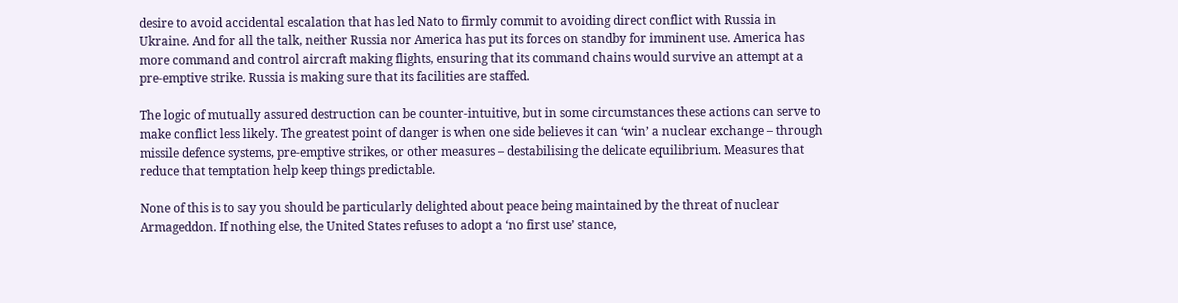desire to avoid accidental escalation that has led Nato to firmly commit to avoiding direct conflict with Russia in Ukraine. And for all the talk, neither Russia nor America has put its forces on standby for imminent use. America has more command and control aircraft making flights, ensuring that its command chains would survive an attempt at a pre-emptive strike. Russia is making sure that its facilities are staffed.

The logic of mutually assured destruction can be counter-intuitive, but in some circumstances these actions can serve to make conflict less likely. The greatest point of danger is when one side believes it can ‘win’ a nuclear exchange – through missile defence systems, pre-emptive strikes, or other measures – destabilising the delicate equilibrium. Measures that reduce that temptation help keep things predictable.

None of this is to say you should be particularly delighted about peace being maintained by the threat of nuclear Armageddon. If nothing else, the United States refuses to adopt a ‘no first use’ stance,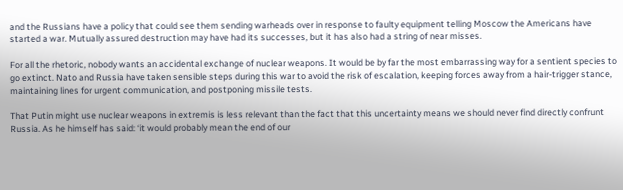and the Russians have a policy that could see them sending warheads over in response to faulty equipment telling Moscow the Americans have started a war. Mutually assured destruction may have had its successes, but it has also had a string of near misses.

For all the rhetoric, nobody wants an accidental exchange of nuclear weapons. It would be by far the most embarrassing way for a sentient species to go extinct. Nato and Russia have taken sensible steps during this war to avoid the risk of escalation, keeping forces away from a hair-trigger stance, maintaining lines for urgent communication, and postponing missile tests.

That Putin might use nuclear weapons in extremis is less relevant than the fact that this uncertainty means we should never find directly confrunt Russia. As he himself has said: ‘it would probably mean the end of our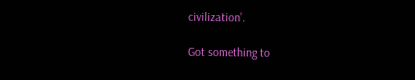civilization’.

Got something to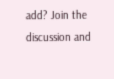add? Join the discussion and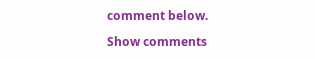comment below.

Show comments